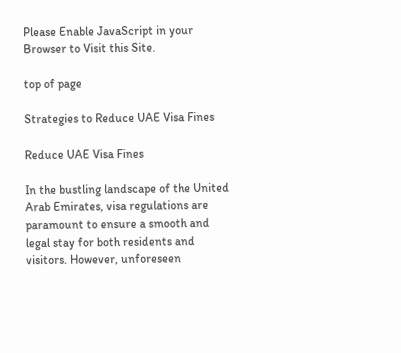Please Enable JavaScript in your Browser to Visit this Site.

top of page

Strategies to Reduce UAE Visa Fines

Reduce UAE Visa Fines

In the bustling landscape of the United Arab Emirates, visa regulations are paramount to ensure a smooth and legal stay for both residents and visitors. However, unforeseen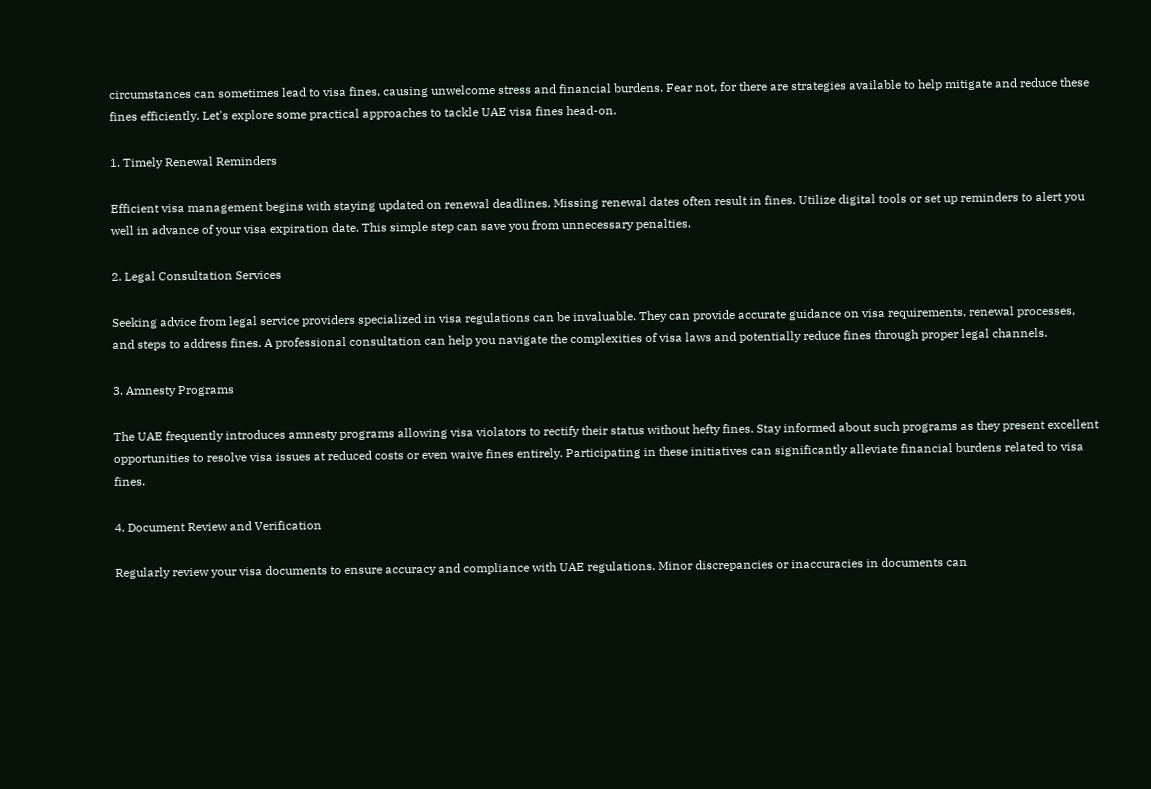circumstances can sometimes lead to visa fines, causing unwelcome stress and financial burdens. Fear not, for there are strategies available to help mitigate and reduce these fines efficiently. Let's explore some practical approaches to tackle UAE visa fines head-on.

1. Timely Renewal Reminders

Efficient visa management begins with staying updated on renewal deadlines. Missing renewal dates often result in fines. Utilize digital tools or set up reminders to alert you well in advance of your visa expiration date. This simple step can save you from unnecessary penalties.

2. Legal Consultation Services

Seeking advice from legal service providers specialized in visa regulations can be invaluable. They can provide accurate guidance on visa requirements, renewal processes, and steps to address fines. A professional consultation can help you navigate the complexities of visa laws and potentially reduce fines through proper legal channels.

3. Amnesty Programs

The UAE frequently introduces amnesty programs allowing visa violators to rectify their status without hefty fines. Stay informed about such programs as they present excellent opportunities to resolve visa issues at reduced costs or even waive fines entirely. Participating in these initiatives can significantly alleviate financial burdens related to visa fines.

4. Document Review and Verification

Regularly review your visa documents to ensure accuracy and compliance with UAE regulations. Minor discrepancies or inaccuracies in documents can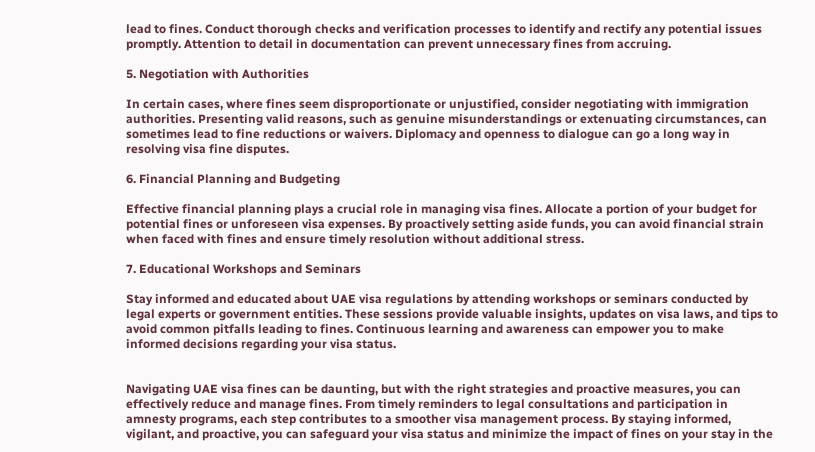lead to fines. Conduct thorough checks and verification processes to identify and rectify any potential issues promptly. Attention to detail in documentation can prevent unnecessary fines from accruing.

5. Negotiation with Authorities

In certain cases, where fines seem disproportionate or unjustified, consider negotiating with immigration authorities. Presenting valid reasons, such as genuine misunderstandings or extenuating circumstances, can sometimes lead to fine reductions or waivers. Diplomacy and openness to dialogue can go a long way in resolving visa fine disputes.

6. Financial Planning and Budgeting

Effective financial planning plays a crucial role in managing visa fines. Allocate a portion of your budget for potential fines or unforeseen visa expenses. By proactively setting aside funds, you can avoid financial strain when faced with fines and ensure timely resolution without additional stress.

7. Educational Workshops and Seminars

Stay informed and educated about UAE visa regulations by attending workshops or seminars conducted by legal experts or government entities. These sessions provide valuable insights, updates on visa laws, and tips to avoid common pitfalls leading to fines. Continuous learning and awareness can empower you to make informed decisions regarding your visa status.


Navigating UAE visa fines can be daunting, but with the right strategies and proactive measures, you can effectively reduce and manage fines. From timely reminders to legal consultations and participation in amnesty programs, each step contributes to a smoother visa management process. By staying informed, vigilant, and proactive, you can safeguard your visa status and minimize the impact of fines on your stay in the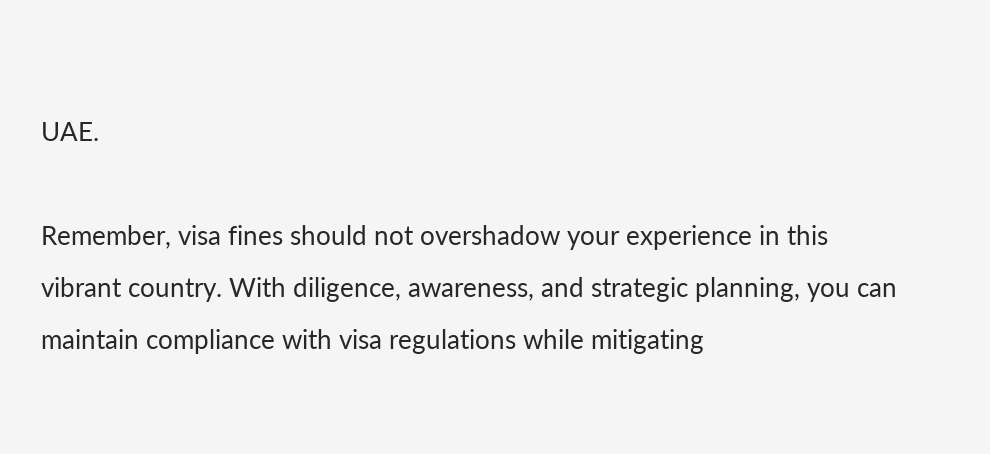UAE.

Remember, visa fines should not overshadow your experience in this vibrant country. With diligence, awareness, and strategic planning, you can maintain compliance with visa regulations while mitigating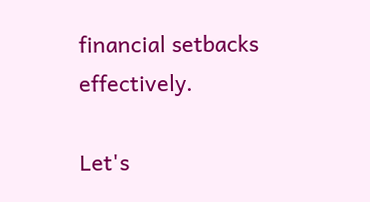financial setbacks effectively.

Let's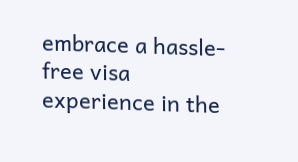embrace a hassle-free visa experience in the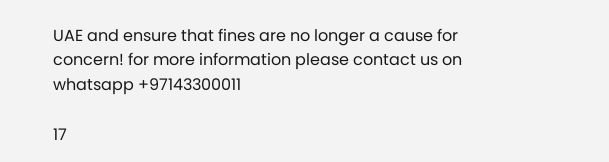UAE and ensure that fines are no longer a cause for concern! for more information please contact us on whatsapp +97143300011

17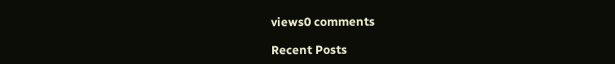views0 comments

Recent Posts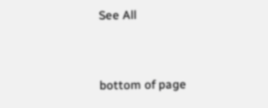See All


bottom of page